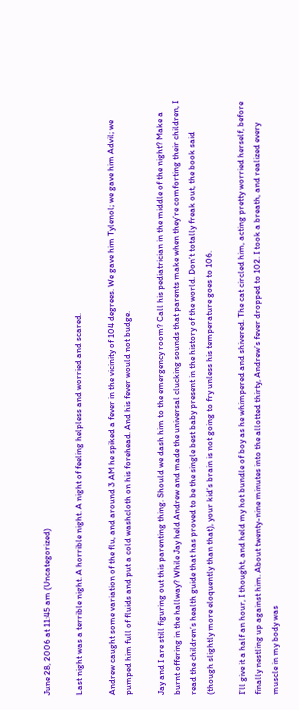June 28, 2006 at 11:45 am (Uncategorized)

Last night was a terrible night. A horrible night. A night of feeling helpless and worried and scared.

Andrew caught some variation of the flu, and around 3 AM he spiked a fever in the vicinity of 104 degrees. We gave him Tylenol; we gave him Advil; we pumped him full of fluids and put a cold washcloth on his forehead. And his fever would not budge.

Jay and I are still figuring out this parenting thing. Should we dash him to the emergency room? Call his pediatrician in the middle of the night? Make a burnt offering in the hallway? While Jay held Andrew and made the universal clucking sounds that parents make when they’re comforting their children, I read the children’s health guide that has proved to be the single best baby present in the history of the world. Don’t totally freak out, the book said (though slightly more eloquently than that), your kid’s brain is not going to fry unless his temperature goes to 106.

I’ll give it a half an hour, I thought, and held my hot bundle of boy as he whimpered and shivered. The cat circled him, acting pretty worried herself, before finally nestling up against him. About twenty-nine minutes into the allotted thirty, Andrew’s fever dropped to 102. I took a breath, and realized every muscle in my body was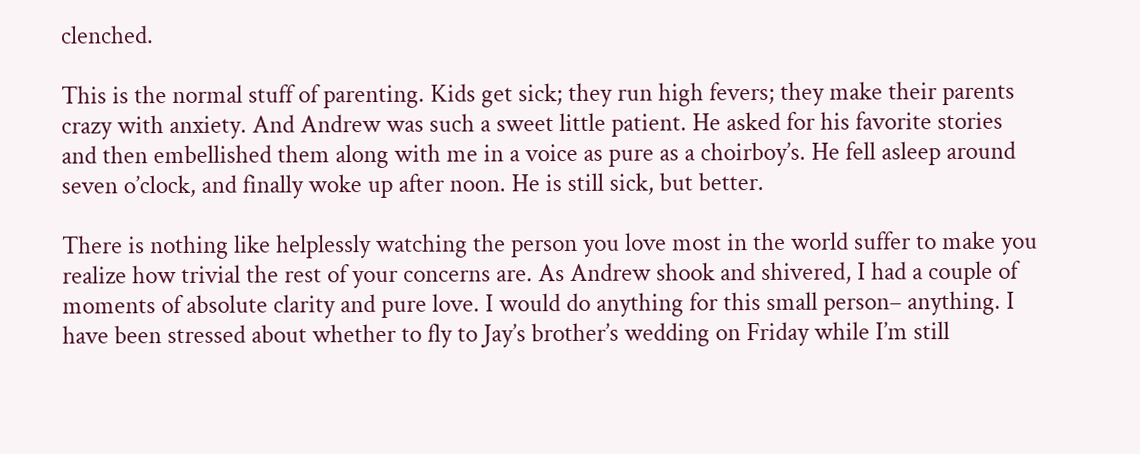clenched.

This is the normal stuff of parenting. Kids get sick; they run high fevers; they make their parents crazy with anxiety. And Andrew was such a sweet little patient. He asked for his favorite stories and then embellished them along with me in a voice as pure as a choirboy’s. He fell asleep around seven o’clock, and finally woke up after noon. He is still sick, but better.

There is nothing like helplessly watching the person you love most in the world suffer to make you realize how trivial the rest of your concerns are. As Andrew shook and shivered, I had a couple of moments of absolute clarity and pure love. I would do anything for this small person– anything. I have been stressed about whether to fly to Jay’s brother’s wedding on Friday while I’m still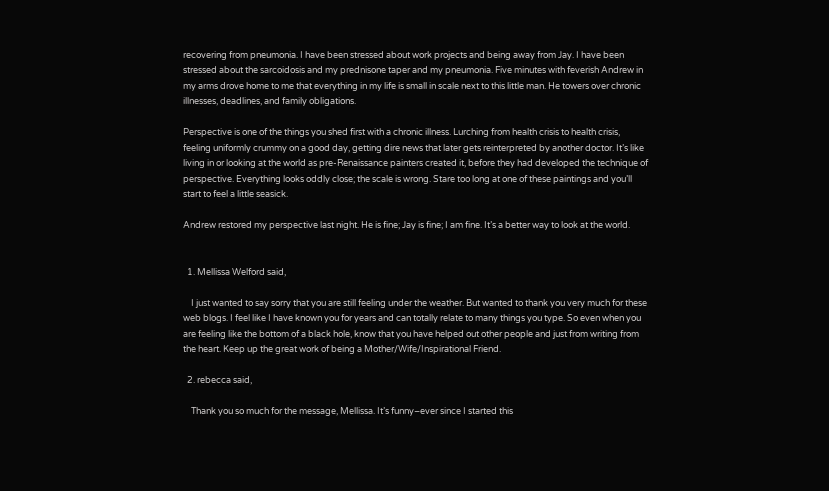recovering from pneumonia. I have been stressed about work projects and being away from Jay. I have been stressed about the sarcoidosis and my prednisone taper and my pneumonia. Five minutes with feverish Andrew in my arms drove home to me that everything in my life is small in scale next to this little man. He towers over chronic illnesses, deadlines, and family obligations.

Perspective is one of the things you shed first with a chronic illness. Lurching from health crisis to health crisis, feeling uniformly crummy on a good day, getting dire news that later gets reinterpreted by another doctor. It’s like living in or looking at the world as pre-Renaissance painters created it, before they had developed the technique of perspective. Everything looks oddly close; the scale is wrong. Stare too long at one of these paintings and you’ll start to feel a little seasick.

Andrew restored my perspective last night. He is fine; Jay is fine; I am fine. It’s a better way to look at the world.


  1. Mellissa Welford said,

    I just wanted to say sorry that you are still feeling under the weather. But wanted to thank you very much for these web blogs. I feel like I have known you for years and can totally relate to many things you type. So even when you are feeling like the bottom of a black hole, know that you have helped out other people and just from writing from the heart. Keep up the great work of being a Mother/Wife/Inspirational Friend.

  2. rebecca said,

    Thank you so much for the message, Mellissa. It’s funny–ever since I started this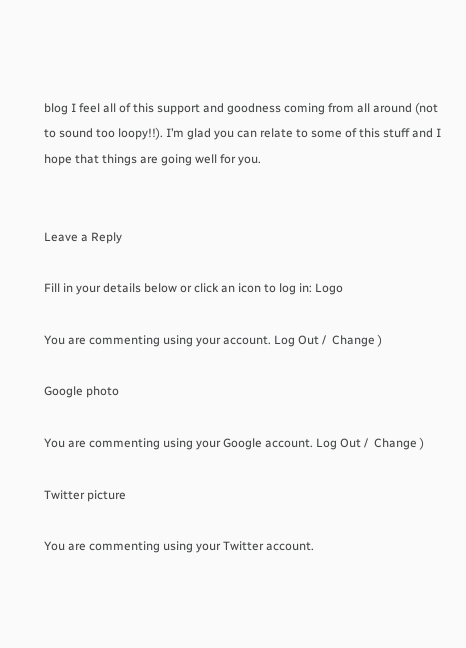blog I feel all of this support and goodness coming from all around (not to sound too loopy!!). I’m glad you can relate to some of this stuff and I hope that things are going well for you.


Leave a Reply

Fill in your details below or click an icon to log in: Logo

You are commenting using your account. Log Out /  Change )

Google photo

You are commenting using your Google account. Log Out /  Change )

Twitter picture

You are commenting using your Twitter account.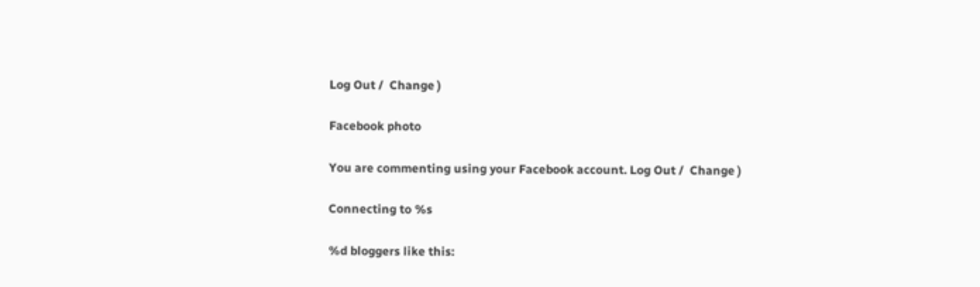Log Out /  Change )

Facebook photo

You are commenting using your Facebook account. Log Out /  Change )

Connecting to %s

%d bloggers like this: